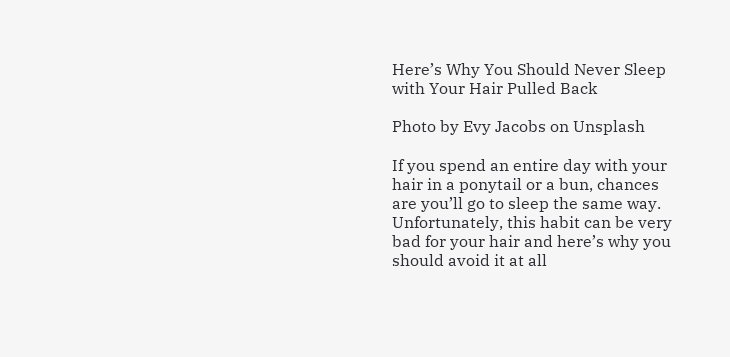Here’s Why You Should Never Sleep with Your Hair Pulled Back

Photo by Evy Jacobs on Unsplash

If you spend an entire day with your hair in a ponytail or a bun, chances are you’ll go to sleep the same way. Unfortunately, this habit can be very bad for your hair and here’s why you should avoid it at all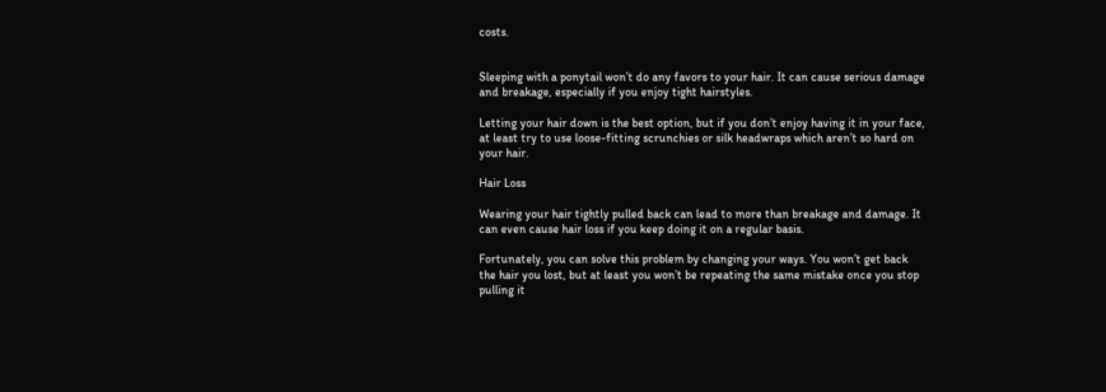costs.


Sleeping with a ponytail won’t do any favors to your hair. It can cause serious damage and breakage, especially if you enjoy tight hairstyles.

Letting your hair down is the best option, but if you don’t enjoy having it in your face, at least try to use loose-fitting scrunchies or silk headwraps which aren’t so hard on your hair.

Hair Loss

Wearing your hair tightly pulled back can lead to more than breakage and damage. It can even cause hair loss if you keep doing it on a regular basis.

Fortunately, you can solve this problem by changing your ways. You won’t get back the hair you lost, but at least you won’t be repeating the same mistake once you stop pulling it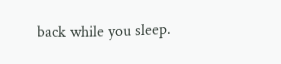back while you sleep.